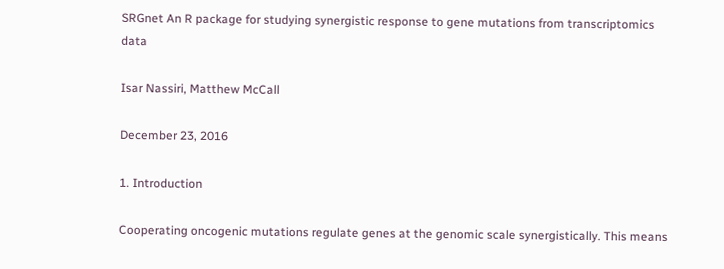SRGnet An R package for studying synergistic response to gene mutations from transcriptomics data

Isar Nassiri, Matthew McCall

December 23, 2016

1. Introduction

Cooperating oncogenic mutations regulate genes at the genomic scale synergistically. This means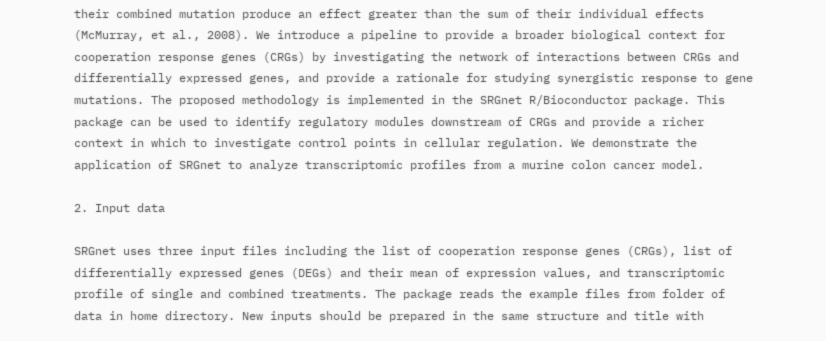their combined mutation produce an effect greater than the sum of their individual effects (McMurray, et al., 2008). We introduce a pipeline to provide a broader biological context for cooperation response genes (CRGs) by investigating the network of interactions between CRGs and differentially expressed genes, and provide a rationale for studying synergistic response to gene mutations. The proposed methodology is implemented in the SRGnet R/Bioconductor package. This package can be used to identify regulatory modules downstream of CRGs and provide a richer context in which to investigate control points in cellular regulation. We demonstrate the application of SRGnet to analyze transcriptomic profiles from a murine colon cancer model.

2. Input data

SRGnet uses three input files including the list of cooperation response genes (CRGs), list of differentially expressed genes (DEGs) and their mean of expression values, and transcriptomic profile of single and combined treatments. The package reads the example files from folder of data in home directory. New inputs should be prepared in the same structure and title with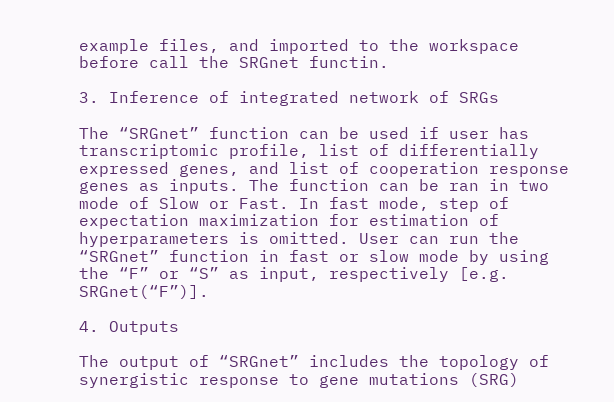example files, and imported to the workspace before call the SRGnet functin.

3. Inference of integrated network of SRGs

The “SRGnet” function can be used if user has transcriptomic profile, list of differentially expressed genes, and list of cooperation response genes as inputs. The function can be ran in two mode of Slow or Fast. In fast mode, step of expectation maximization for estimation of hyperparameters is omitted. User can run the “SRGnet” function in fast or slow mode by using the “F” or “S” as input, respectively [e.g. SRGnet(“F”)].

4. Outputs

The output of “SRGnet” includes the topology of synergistic response to gene mutations (SRG)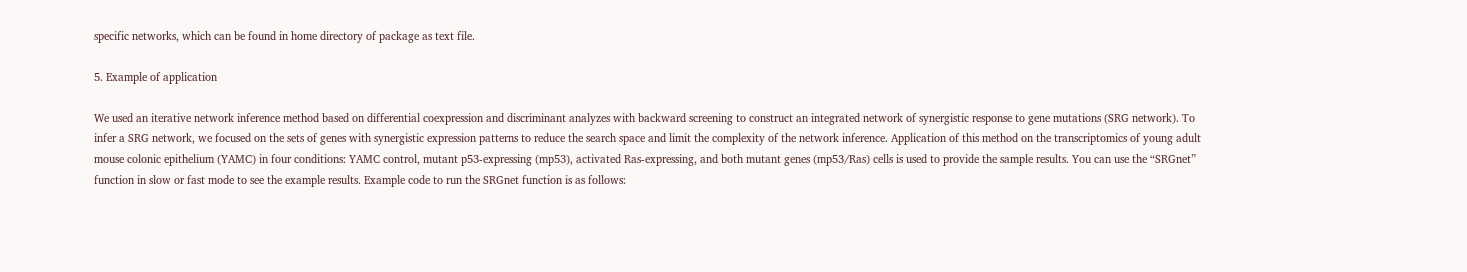specific networks, which can be found in home directory of package as text file.

5. Example of application

We used an iterative network inference method based on differential coexpression and discriminant analyzes with backward screening to construct an integrated network of synergistic response to gene mutations (SRG network). To infer a SRG network, we focused on the sets of genes with synergistic expression patterns to reduce the search space and limit the complexity of the network inference. Application of this method on the transcriptomics of young adult mouse colonic epithelium (YAMC) in four conditions: YAMC control, mutant p53-expressing (mp53), activated Ras-expressing, and both mutant genes (mp53/Ras) cells is used to provide the sample results. You can use the “SRGnet” function in slow or fast mode to see the example results. Example code to run the SRGnet function is as follows: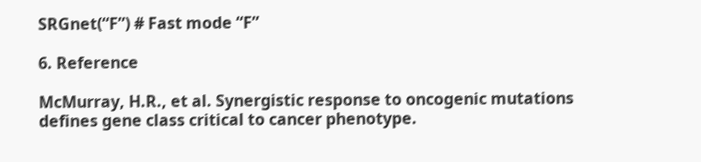SRGnet(“F”) # Fast mode “F”

6. Reference

McMurray, H.R., et al. Synergistic response to oncogenic mutations defines gene class critical to cancer phenotype.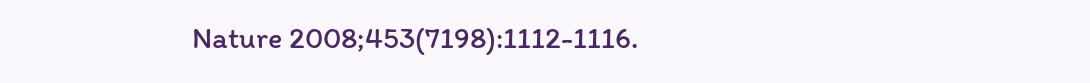Nature 2008;453(7198):1112-1116.